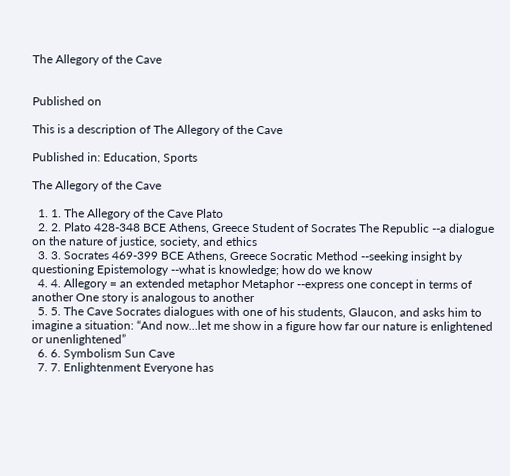The Allegory of the Cave


Published on

This is a description of The Allegory of the Cave

Published in: Education, Sports

The Allegory of the Cave

  1. 1. The Allegory of the Cave Plato
  2. 2. Plato 428-348 BCE Athens, Greece Student of Socrates The Republic --a dialogue on the nature of justice, society, and ethics
  3. 3. Socrates 469-399 BCE Athens, Greece Socratic Method --seeking insight by questioning Epistemology --what is knowledge; how do we know
  4. 4. Allegory = an extended metaphor Metaphor --express one concept in terms of another One story is analogous to another
  5. 5. The Cave Socrates dialogues with one of his students, Glaucon, and asks him to imagine a situation: “And now…let me show in a figure how far our nature is enlightened or unenlightened”
  6. 6. Symbolism Sun Cave
  7. 7. Enlightenment Everyone has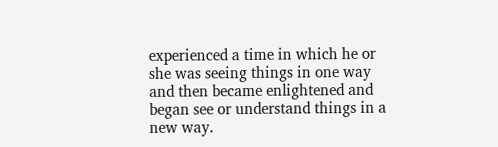experienced a time in which he or she was seeing things in one way and then became enlightened and began see or understand things in a new way.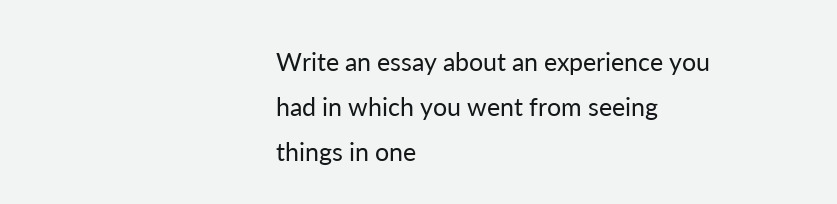Write an essay about an experience you had in which you went from seeing things in one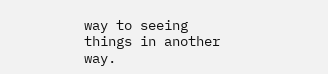way to seeing things in another way.